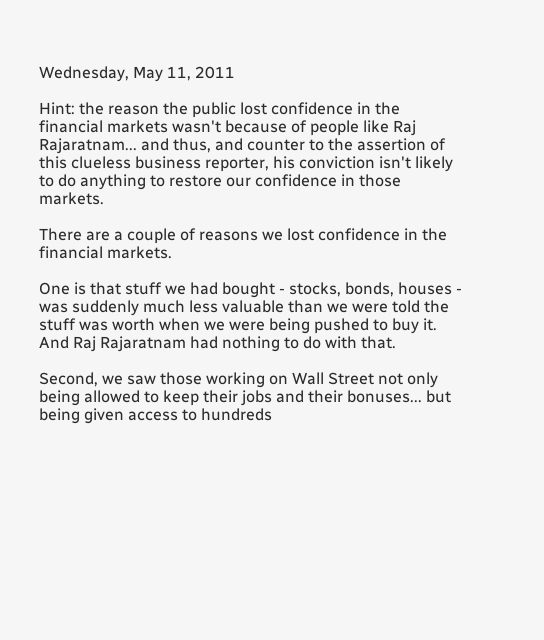Wednesday, May 11, 2011

Hint: the reason the public lost confidence in the financial markets wasn't because of people like Raj Rajaratnam... and thus, and counter to the assertion of this clueless business reporter, his conviction isn't likely to do anything to restore our confidence in those markets.

There are a couple of reasons we lost confidence in the financial markets.

One is that stuff we had bought - stocks, bonds, houses - was suddenly much less valuable than we were told the stuff was worth when we were being pushed to buy it. And Raj Rajaratnam had nothing to do with that.

Second, we saw those working on Wall Street not only being allowed to keep their jobs and their bonuses... but being given access to hundreds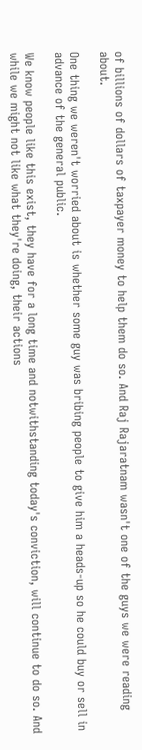of billions of dollars of taxpayer money to help them do so. And Raj Rajaratnam wasn't one of the guys we were reading about.

One thing we weren't worried about is whether some guy was bribing people to give him a heads-up so he could buy or sell in advance of the general public.

We know people like this exist, they have for a long time and notwithstanding today's conviction, will continue to do so. And while we might not like what they're doing, their actions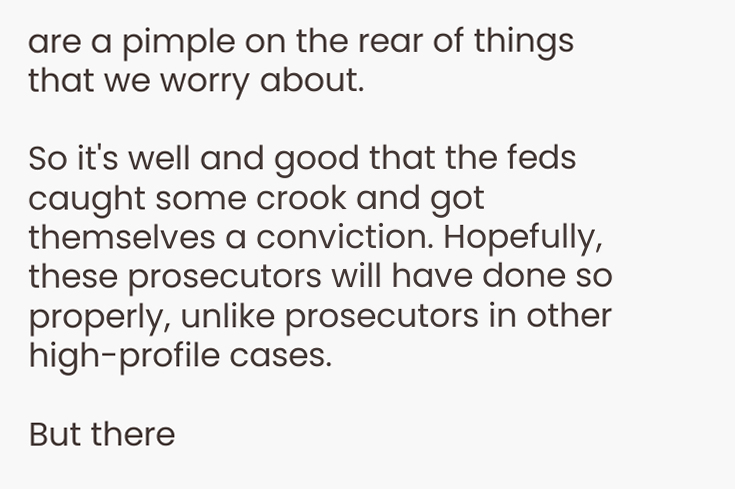are a pimple on the rear of things that we worry about.

So it's well and good that the feds caught some crook and got themselves a conviction. Hopefully, these prosecutors will have done so properly, unlike prosecutors in other high-profile cases.

But there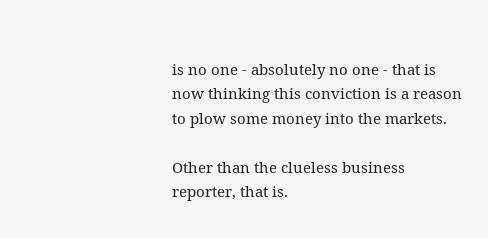is no one - absolutely no one - that is now thinking this conviction is a reason to plow some money into the markets.

Other than the clueless business reporter, that is.